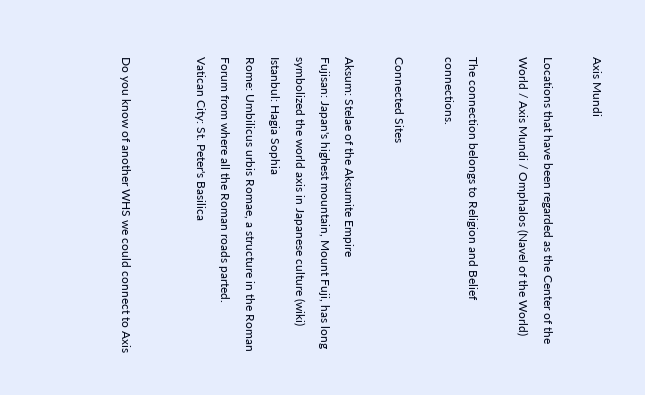Axis Mundi

Locations that have been regarded as the Center of the World / Axis Mundi / Omphalos (Navel of the World)

The connection belongs to Religion and Belief connections.

Connected Sites

Aksum: Stelae of the Aksumite Empire
Fujisan: Japan's highest mountain, Mount Fuji, has long symbolized the world axis in Japanese culture (wiki)
Istanbul: Hagia Sophia
Rome: Umbilicus urbis Romae, a structure in the Roman Forum from where all the Roman roads parted.
Vatican City: St. Peter's Basilica


Do you know of another WHS we could connect to Axis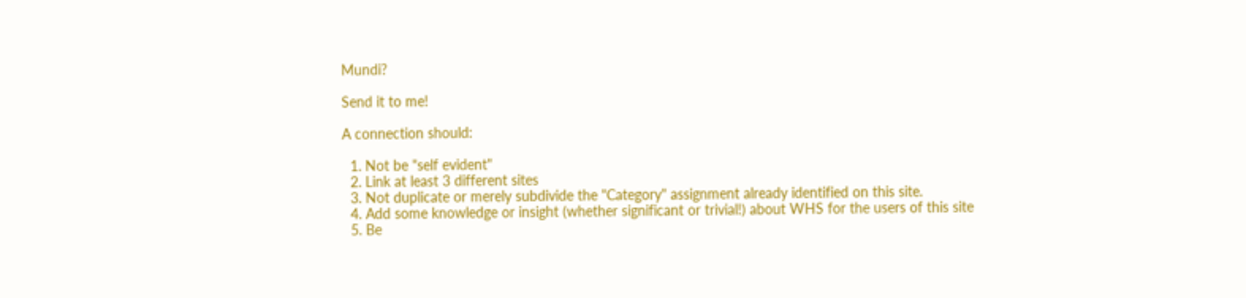Mundi?

Send it to me!

A connection should:

  1. Not be "self evident"
  2. Link at least 3 different sites
  3. Not duplicate or merely subdivide the "Category" assignment already identified on this site.
  4. Add some knowledge or insight (whether significant or trivial!) about WHS for the users of this site
  5. Be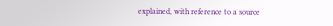explained, with reference to a source